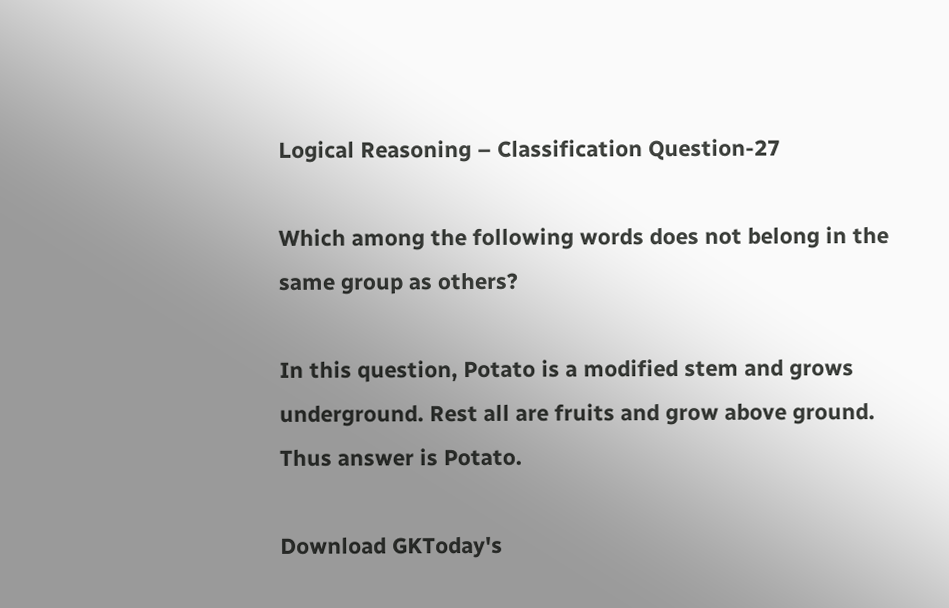Logical Reasoning – Classification Question-27

Which among the following words does not belong in the same group as others?

In this question, Potato is a modified stem and grows underground. Rest all are fruits and grow above ground. Thus answer is Potato.

Download GKToday's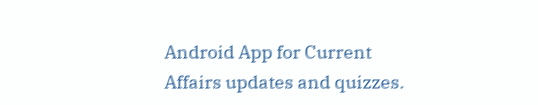Android App for Current Affairs updates and quizzes.